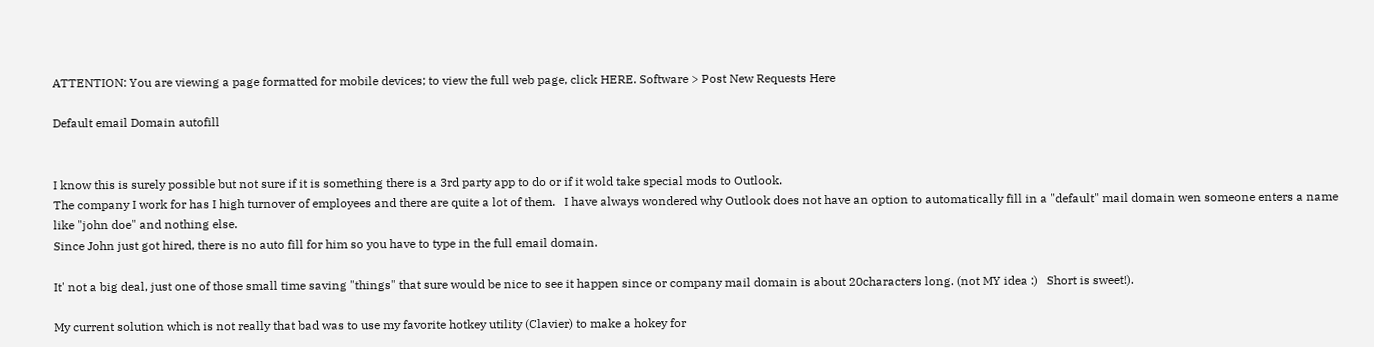ATTENTION: You are viewing a page formatted for mobile devices; to view the full web page, click HERE. Software > Post New Requests Here

Default email Domain autofill


I know this is surely possible but not sure if it is something there is a 3rd party app to do or if it wold take special mods to Outlook.
The company I work for has I high turnover of employees and there are quite a lot of them.   I have always wondered why Outlook does not have an option to automatically fill in a "default" mail domain wen someone enters a name like "john doe" and nothing else.
Since John just got hired, there is no auto fill for him so you have to type in the full email domain.

It' not a big deal, just one of those small time saving "things" that sure would be nice to see it happen since or company mail domain is about 20characters long. (not MY idea :)   Short is sweet!).

My current solution which is not really that bad was to use my favorite hotkey utility (Clavier) to make a hokey for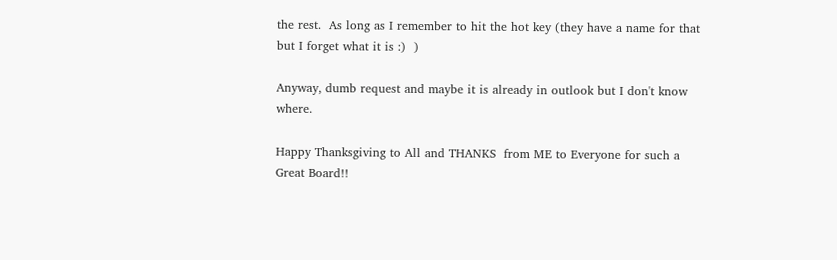the rest.  As long as I remember to hit the hot key (they have a name for that but I forget what it is :)  )

Anyway, dumb request and maybe it is already in outlook but I don't know where.

Happy Thanksgiving to All and THANKS  from ME to Everyone for such a Great Board!!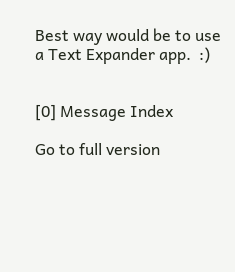Best way would be to use a Text Expander app.  :)


[0] Message Index

Go to full version